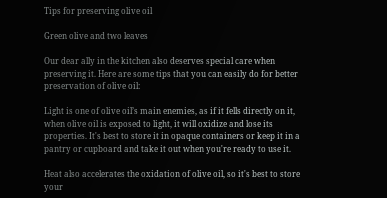Tips for preserving olive oil

Green olive and two leaves

Our dear ally in the kitchen also deserves special care when preserving it. Here are some tips that you can easily do for better preservation of olive oil:

Light is one of olive oil’s main enemies, as if it fells directly on it, when olive oil is exposed to light, it will oxidize and lose its properties. It's best to store it in opaque containers or keep it in a pantry or cupboard and take it out when you're ready to use it.

Heat also accelerates the oxidation of olive oil, so it's best to store your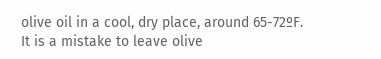olive oil in a cool, dry place, around 65-72ºF. It is a mistake to leave olive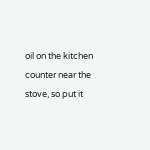oil on the kitchen counter near the stove, so put it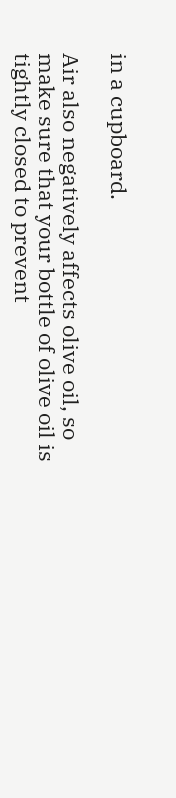in a cupboard.

Air also negatively affects olive oil, so make sure that your bottle of olive oil is tightly closed to prevent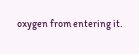oxygen from entering it.